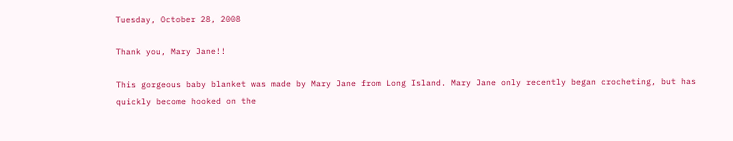Tuesday, October 28, 2008

Thank you, Mary Jane!!

This gorgeous baby blanket was made by Mary Jane from Long Island. Mary Jane only recently began crocheting, but has quickly become hooked on the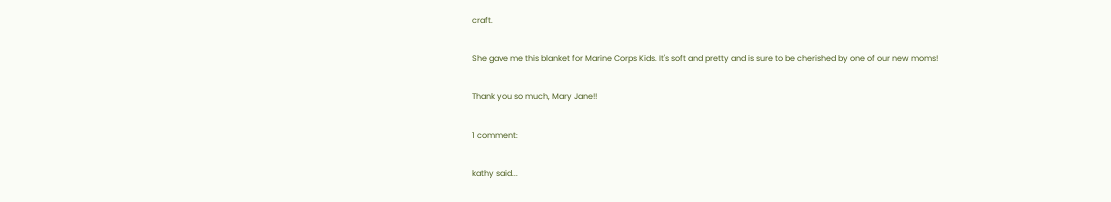craft.

She gave me this blanket for Marine Corps Kids. It's soft and pretty and is sure to be cherished by one of our new moms!

Thank you so much, Mary Jane!!

1 comment:

kathy said...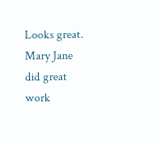Looks great. Mary Jane did great work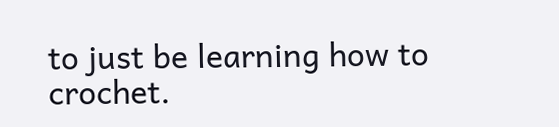to just be learning how to crochet.